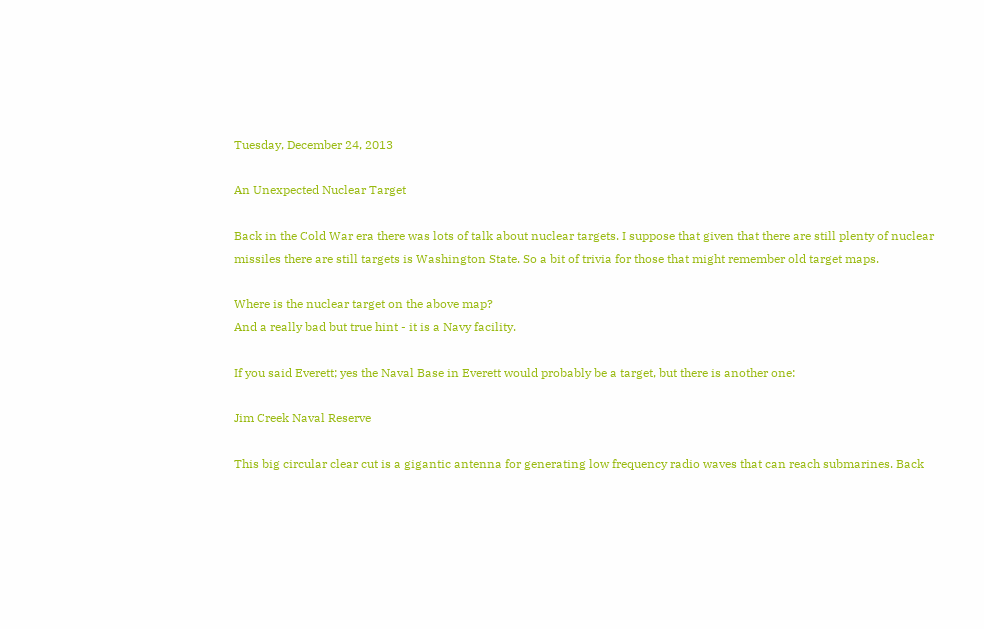Tuesday, December 24, 2013

An Unexpected Nuclear Target

Back in the Cold War era there was lots of talk about nuclear targets. I suppose that given that there are still plenty of nuclear missiles there are still targets is Washington State. So a bit of trivia for those that might remember old target maps.

Where is the nuclear target on the above map?
And a really bad but true hint - it is a Navy facility.

If you said Everett; yes the Naval Base in Everett would probably be a target, but there is another one:

Jim Creek Naval Reserve

This big circular clear cut is a gigantic antenna for generating low frequency radio waves that can reach submarines. Back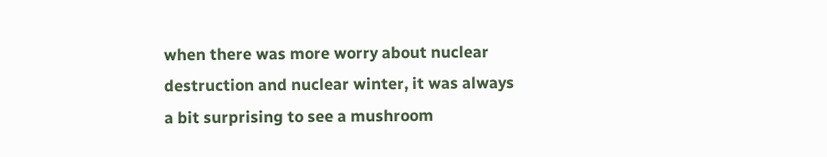when there was more worry about nuclear destruction and nuclear winter, it was always a bit surprising to see a mushroom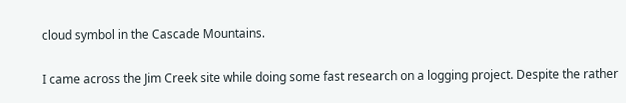cloud symbol in the Cascade Mountains.

I came across the Jim Creek site while doing some fast research on a logging project. Despite the rather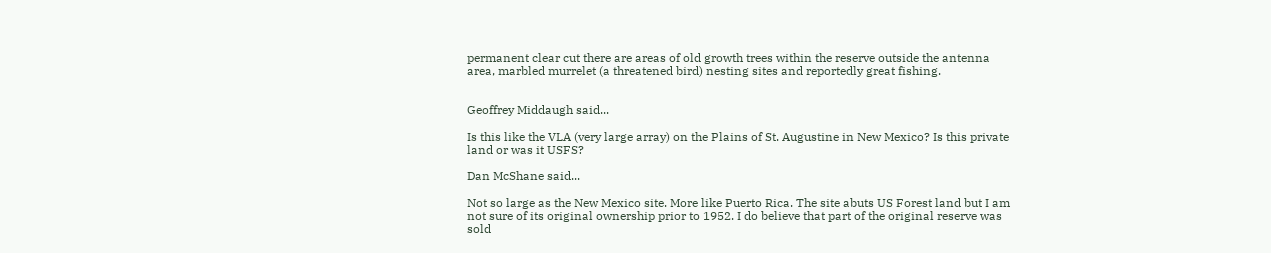permanent clear cut there are areas of old growth trees within the reserve outside the antenna area, marbled murrelet (a threatened bird) nesting sites and reportedly great fishing.


Geoffrey Middaugh said...

Is this like the VLA (very large array) on the Plains of St. Augustine in New Mexico? Is this private land or was it USFS?

Dan McShane said...

Not so large as the New Mexico site. More like Puerto Rica. The site abuts US Forest land but I am not sure of its original ownership prior to 1952. I do believe that part of the original reserve was sold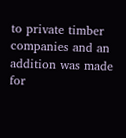to private timber companies and an addition was made for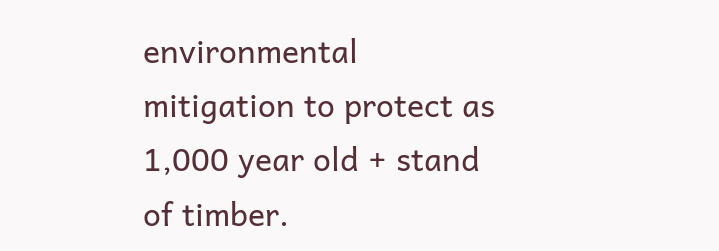environmental mitigation to protect as 1,000 year old + stand of timber.